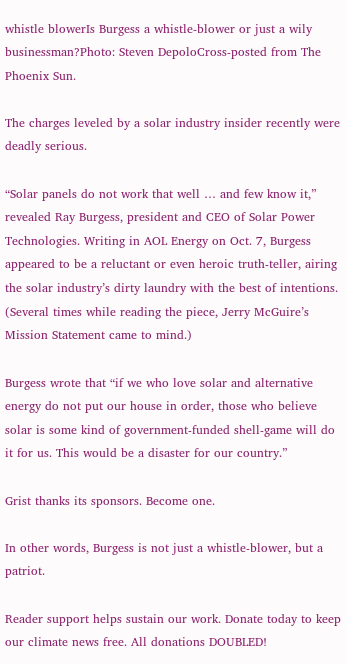whistle blowerIs Burgess a whistle-blower or just a wily businessman?Photo: Steven DepoloCross-posted from The Phoenix Sun.

The charges leveled by a solar industry insider recently were deadly serious.

“Solar panels do not work that well … and few know it,” revealed Ray Burgess, president and CEO of Solar Power Technologies. Writing in AOL Energy on Oct. 7, Burgess appeared to be a reluctant or even heroic truth-teller, airing the solar industry’s dirty laundry with the best of intentions. (Several times while reading the piece, Jerry McGuire’s Mission Statement came to mind.)

Burgess wrote that “if we who love solar and alternative energy do not put our house in order, those who believe solar is some kind of government-funded shell-game will do it for us. This would be a disaster for our country.”

Grist thanks its sponsors. Become one.

In other words, Burgess is not just a whistle-blower, but a patriot.

Reader support helps sustain our work. Donate today to keep our climate news free. All donations DOUBLED!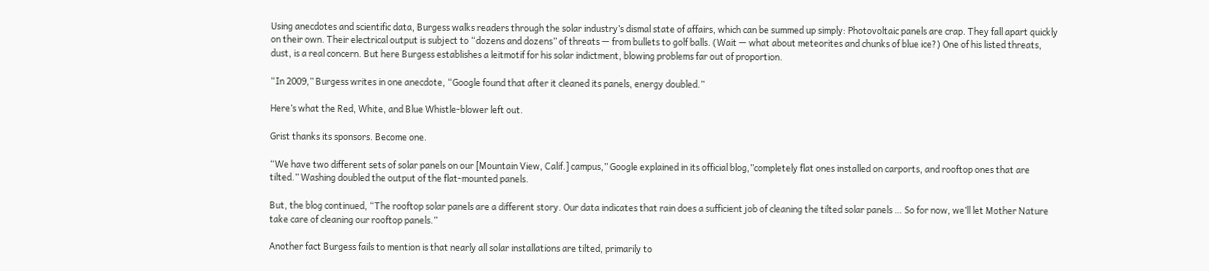Using anecdotes and scientific data, Burgess walks readers through the solar industry’s dismal state of affairs, which can be summed up simply: Photovoltaic panels are crap. They fall apart quickly on their own. Their electrical output is subject to “dozens and dozens” of threats — from bullets to golf balls. (Wait — what about meteorites and chunks of blue ice?) One of his listed threats, dust, is a real concern. But here Burgess establishes a leitmotif for his solar indictment, blowing problems far out of proportion.

“In 2009,” Burgess writes in one anecdote, “Google found that after it cleaned its panels, energy doubled.”

Here’s what the Red, White, and Blue Whistle-blower left out.

Grist thanks its sponsors. Become one.

“We have two different sets of solar panels on our [Mountain View, Calif.] campus,” Google explained in its official blog,”completely flat ones installed on carports, and rooftop ones that are tilted.” Washing doubled the output of the flat-mounted panels.

But, the blog continued, “The rooftop solar panels are a different story. Our data indicates that rain does a sufficient job of cleaning the tilted solar panels … So for now, we’ll let Mother Nature take care of cleaning our rooftop panels.”

Another fact Burgess fails to mention is that nearly all solar installations are tilted, primarily to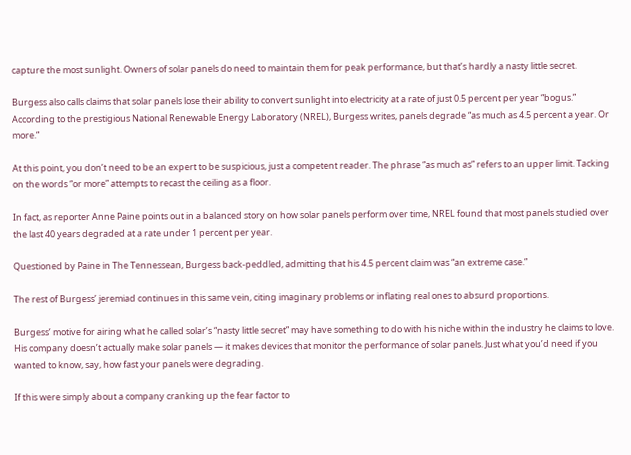capture the most sunlight. Owners of solar panels do need to maintain them for peak performance, but that’s hardly a nasty little secret.

Burgess also calls claims that solar panels lose their ability to convert sunlight into electricity at a rate of just 0.5 percent per year “bogus.” According to the prestigious National Renewable Energy Laboratory (NREL), Burgess writes, panels degrade “as much as 4.5 percent a year. Or more.”

At this point, you don’t need to be an expert to be suspicious, just a competent reader. The phrase “as much as” refers to an upper limit. Tacking on the words “or more” attempts to recast the ceiling as a floor.

In fact, as reporter Anne Paine points out in a balanced story on how solar panels perform over time, NREL found that most panels studied over the last 40 years degraded at a rate under 1 percent per year.

Questioned by Paine in The Tennessean, Burgess back-peddled, admitting that his 4.5 percent claim was “an extreme case.”

The rest of Burgess’ jeremiad continues in this same vein, citing imaginary problems or inflating real ones to absurd proportions.

Burgess’ motive for airing what he called solar’s “nasty little secret” may have something to do with his niche within the industry he claims to love. His company doesn’t actually make solar panels — it makes devices that monitor the performance of solar panels. Just what you’d need if you wanted to know, say, how fast your panels were degrading.

If this were simply about a company cranking up the fear factor to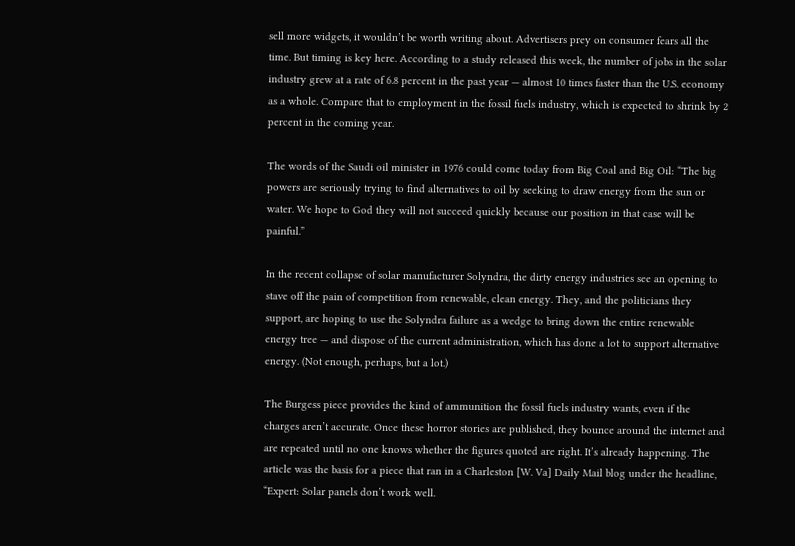sell more widgets, it wouldn’t be worth writing about. Advertisers prey on consumer fears all the time. But timing is key here. According to a study released this week, the number of jobs in the solar industry grew at a rate of 6.8 percent in the past year — almost 10 times faster than the U.S. economy as a whole. Compare that to employment in the fossil fuels industry, which is expected to shrink by 2 percent in the coming year.

The words of the Saudi oil minister in 1976 could come today from Big Coal and Big Oil: “The big powers are seriously trying to find alternatives to oil by seeking to draw energy from the sun or water. We hope to God they will not succeed quickly because our position in that case will be painful.”

In the recent collapse of solar manufacturer Solyndra, the dirty energy industries see an opening to stave off the pain of competition from renewable, clean energy. They, and the politicians they support, are hoping to use the Solyndra failure as a wedge to bring down the entire renewable energy tree — and dispose of the current administration, which has done a lot to support alternative energy. (Not enough, perhaps, but a lot.)

The Burgess piece provides the kind of ammunition the fossil fuels industry wants, even if the charges aren’t accurate. Once these horror stories are published, they bounce around the internet and are repeated until no one knows whether the figures quoted are right. It’s already happening. The article was the basis for a piece that ran in a Charleston [W. Va] Daily Mail blog under the headline, “Expert: Solar panels don’t work well.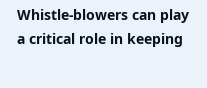Whistle-blowers can play a critical role in keeping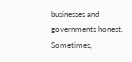businesses and governments honest. Sometimes,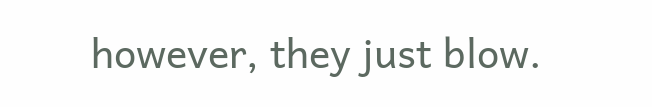however, they just blow.